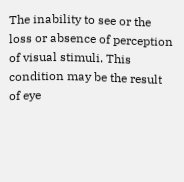The inability to see or the loss or absence of perception of visual stimuli. This condition may be the result of eye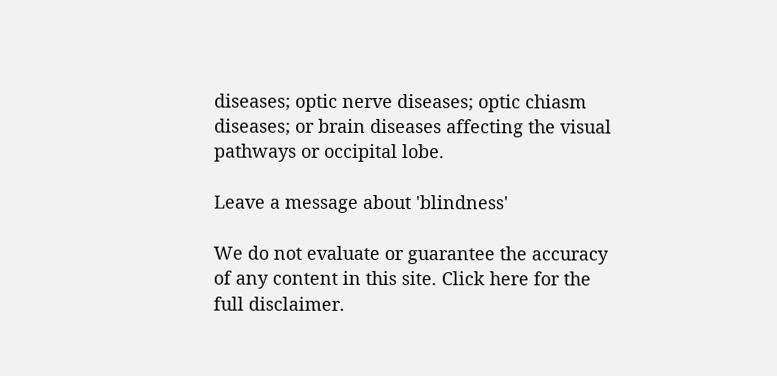diseases; optic nerve diseases; optic chiasm diseases; or brain diseases affecting the visual pathways or occipital lobe.

Leave a message about 'blindness'

We do not evaluate or guarantee the accuracy of any content in this site. Click here for the full disclaimer.